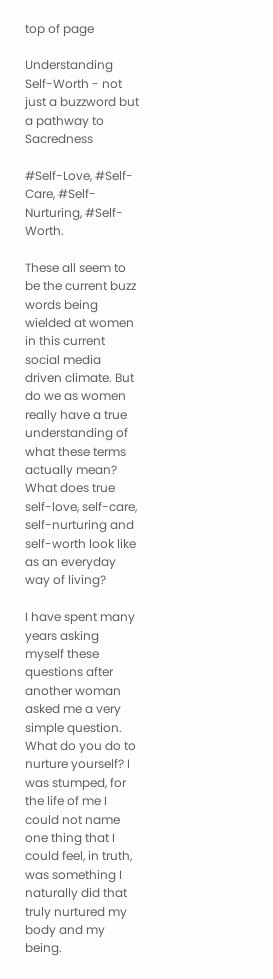top of page

Understanding Self-Worth - not just a buzzword but a pathway to Sacredness

#Self-Love, #Self-Care, #Self-Nurturing, #Self-Worth.

These all seem to be the current buzz words being wielded at women in this current social media driven climate. But do we as women really have a true understanding of what these terms actually mean? What does true self-love, self-care, self-nurturing and self-worth look like as an everyday way of living?

I have spent many years asking myself these questions after another woman asked me a very simple question. What do you do to nurture yourself? I was stumped, for the life of me I could not name one thing that I could feel, in truth, was something I naturally did that truly nurtured my body and my being.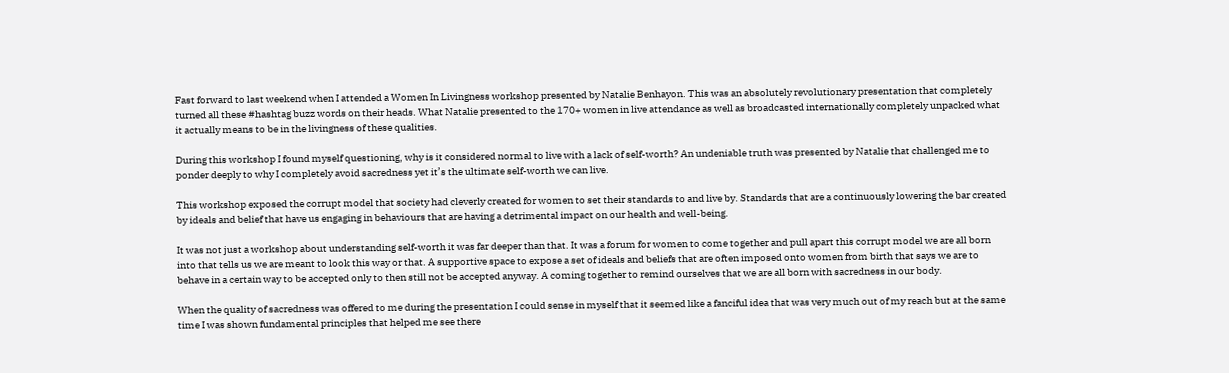Fast forward to last weekend when I attended a Women In Livingness workshop presented by Natalie Benhayon. This was an absolutely revolutionary presentation that completely turned all these #hashtag buzz words on their heads. What Natalie presented to the 170+ women in live attendance as well as broadcasted internationally completely unpacked what it actually means to be in the livingness of these qualities.

During this workshop I found myself questioning, why is it considered normal to live with a lack of self-worth? An undeniable truth was presented by Natalie that challenged me to ponder deeply to why I completely avoid sacredness yet it’s the ultimate self-worth we can live.

This workshop exposed the corrupt model that society had cleverly created for women to set their standards to and live by. Standards that are a continuously lowering the bar created by ideals and belief that have us engaging in behaviours that are having a detrimental impact on our health and well-being.

It was not just a workshop about understanding self-worth it was far deeper than that. It was a forum for women to come together and pull apart this corrupt model we are all born into that tells us we are meant to look this way or that. A supportive space to expose a set of ideals and beliefs that are often imposed onto women from birth that says we are to behave in a certain way to be accepted only to then still not be accepted anyway. A coming together to remind ourselves that we are all born with sacredness in our body.

When the quality of sacredness was offered to me during the presentation I could sense in myself that it seemed like a fanciful idea that was very much out of my reach but at the same time I was shown fundamental principles that helped me see there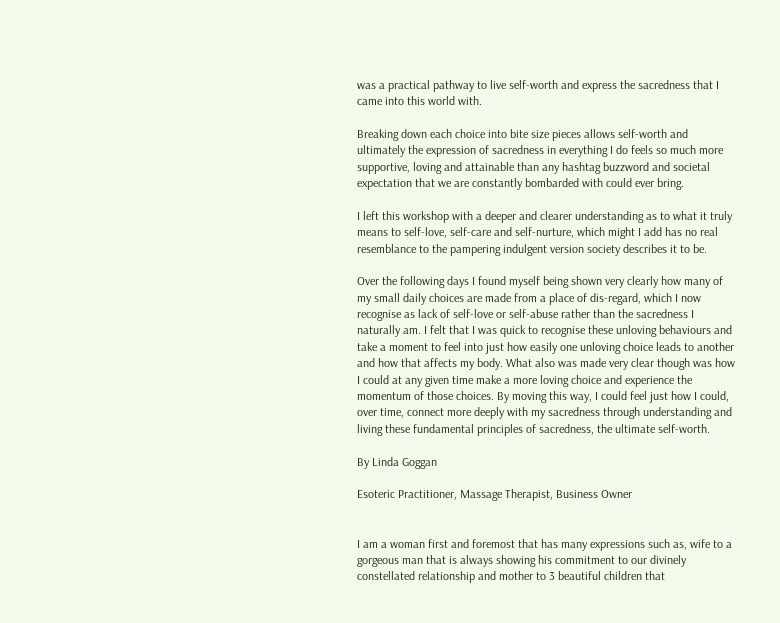was a practical pathway to live self-worth and express the sacredness that I came into this world with.

Breaking down each choice into bite size pieces allows self-worth and ultimately the expression of sacredness in everything I do feels so much more supportive, loving and attainable than any hashtag buzzword and societal expectation that we are constantly bombarded with could ever bring.

I left this workshop with a deeper and clearer understanding as to what it truly means to self-love, self-care and self-nurture, which might I add has no real resemblance to the pampering indulgent version society describes it to be.

Over the following days I found myself being shown very clearly how many of my small daily choices are made from a place of dis-regard, which I now recognise as lack of self-love or self-abuse rather than the sacredness I naturally am. I felt that I was quick to recognise these unloving behaviours and take a moment to feel into just how easily one unloving choice leads to another and how that affects my body. What also was made very clear though was how I could at any given time make a more loving choice and experience the momentum of those choices. By moving this way, I could feel just how I could, over time, connect more deeply with my sacredness through understanding and living these fundamental principles of sacredness, the ultimate self-worth.

By Linda Goggan

Esoteric Practitioner, Massage Therapist, Business Owner


I am a woman first and foremost that has many expressions such as, wife to a gorgeous man that is always showing his commitment to our divinely constellated relationship and mother to 3 beautiful children that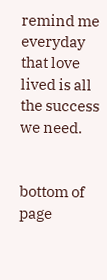remind me everyday that love lived is all the success we need.


bottom of page